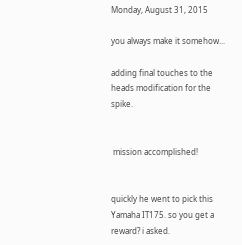Monday, August 31, 2015

you always make it somehow...

adding final touches to the heads modification for the spike.


 mission accomplished!


quickly he went to pick this Yamaha IT175. so you get a reward? i asked.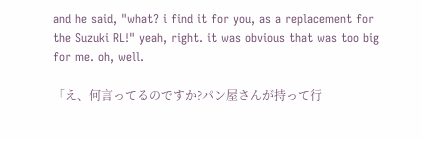and he said, "what? i find it for you, as a replacement for the Suzuki RL!" yeah, right. it was obvious that was too big for me. oh, well.

「え、何言ってるのですか?パン屋さんが持って行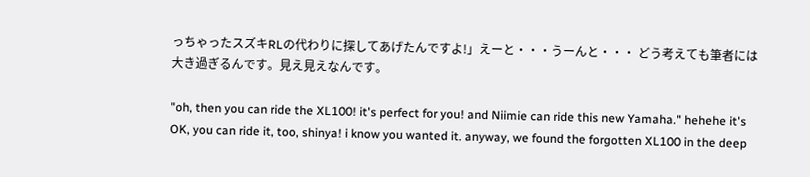っちゃったスズキRLの代わりに探してあげたんですよ!」えーと・・・うーんと・・・ どう考えても筆者には大き過ぎるんです。見え見えなんです。

"oh, then you can ride the XL100! it's perfect for you! and Niimie can ride this new Yamaha." hehehe it's OK, you can ride it, too, shinya! i know you wanted it. anyway, we found the forgotten XL100 in the deep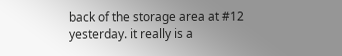back of the storage area at #12 yesterday. it really is a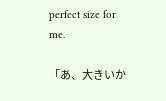perfect size for me.

「あ、大きいか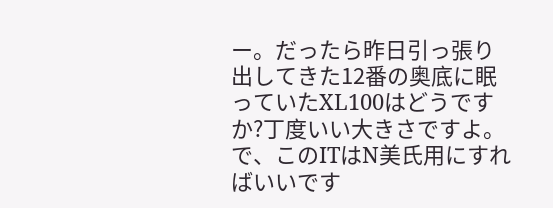ー。だったら昨日引っ張り出してきた12番の奥底に眠っていたXL100はどうですか?丁度いい大きさですよ。で、このITはN美氏用にすればいいです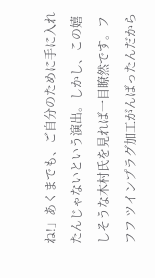ね!」あくまでも、ご自分のために手に入れたんじゃないという演出。しかし、この嬉しそうな木村氏を見れば一目瞭然です。フフフ ツインプラグ加工がんばったんだから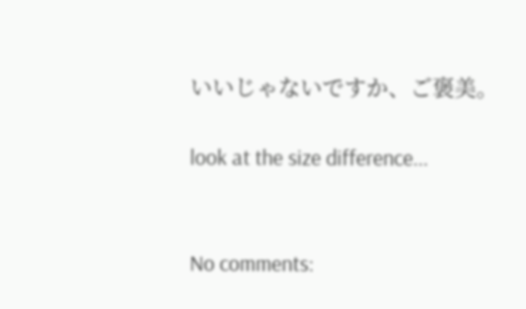いいじゃないですか、ご褒美。

look at the size difference...


No comments: